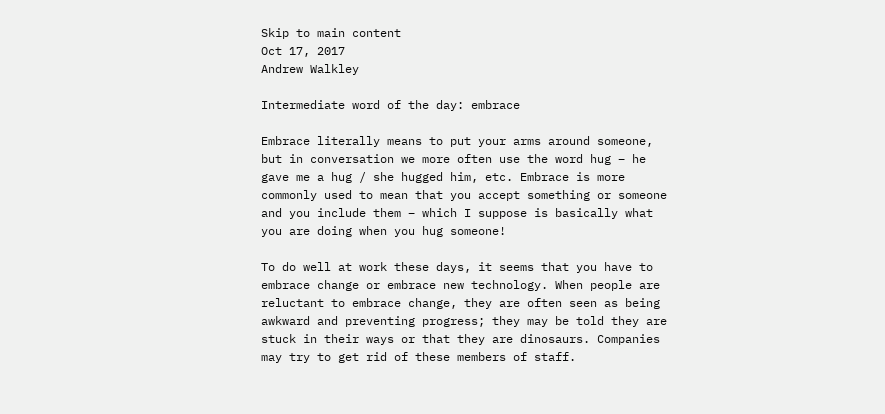Skip to main content
Oct 17, 2017
Andrew Walkley

Intermediate word of the day: embrace

Embrace literally means to put your arms around someone, but in conversation we more often use the word hug – he gave me a hug / she hugged him, etc. Embrace is more commonly used to mean that you accept something or someone and you include them – which I suppose is basically what you are doing when you hug someone!

To do well at work these days, it seems that you have to embrace change or embrace new technology. When people are reluctant to embrace change, they are often seen as being awkward and preventing progress; they may be told they are stuck in their ways or that they are dinosaurs. Companies may try to get rid of these members of staff.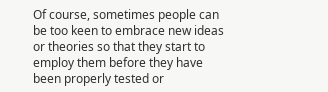Of course, sometimes people can be too keen to embrace new ideas or theories so that they start to employ them before they have been properly tested or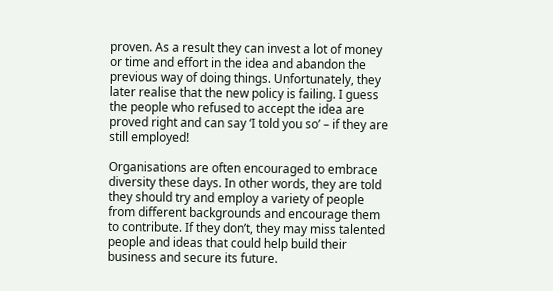proven. As a result they can invest a lot of money or time and effort in the idea and abandon the previous way of doing things. Unfortunately, they later realise that the new policy is failing. I guess the people who refused to accept the idea are proved right and can say ‘I told you so’ – if they are still employed!

Organisations are often encouraged to embrace diversity these days. In other words, they are told they should try and employ a variety of people from different backgrounds and encourage them to contribute. If they don’t, they may miss talented people and ideas that could help build their business and secure its future.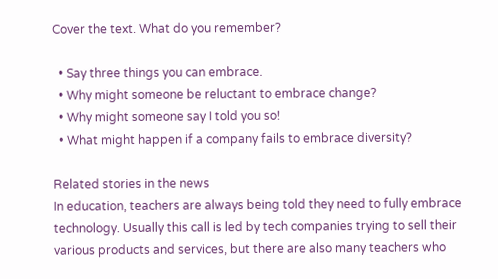Cover the text. What do you remember?

  • Say three things you can embrace.
  • Why might someone be reluctant to embrace change?
  • Why might someone say I told you so!
  • What might happen if a company fails to embrace diversity?

Related stories in the news
In education, teachers are always being told they need to fully embrace technology. Usually this call is led by tech companies trying to sell their various products and services, but there are also many teachers who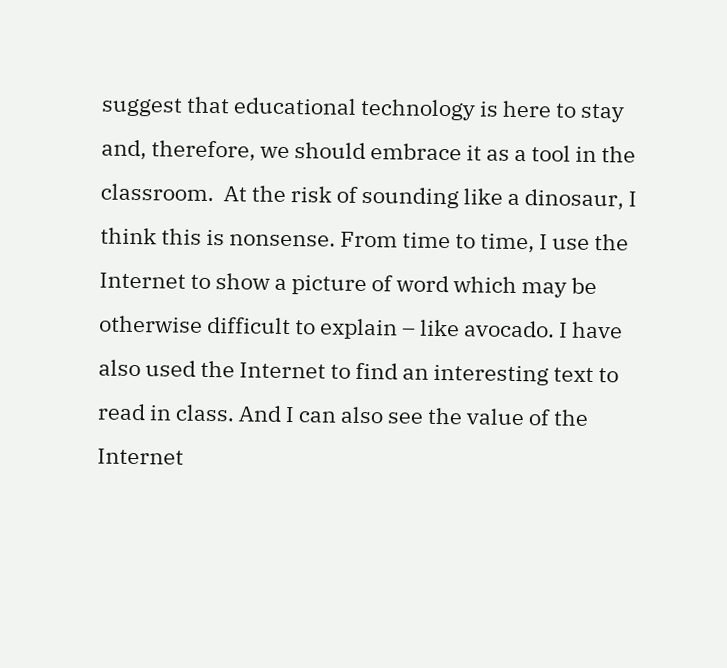suggest that educational technology is here to stay and, therefore, we should embrace it as a tool in the classroom.  At the risk of sounding like a dinosaur, I think this is nonsense. From time to time, I use the Internet to show a picture of word which may be otherwise difficult to explain – like avocado. I have also used the Internet to find an interesting text to read in class. And I can also see the value of the Internet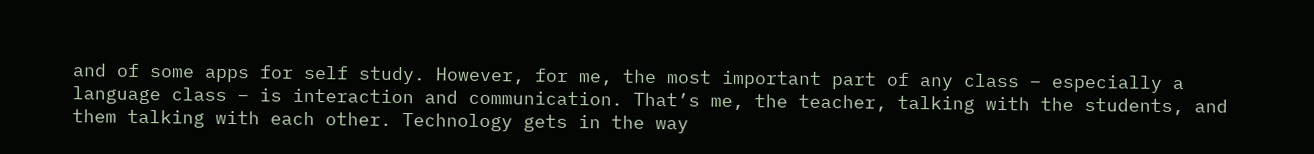and of some apps for self study. However, for me, the most important part of any class – especially a language class – is interaction and communication. That’s me, the teacher, talking with the students, and them talking with each other. Technology gets in the way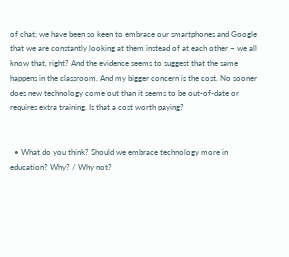of chat; we have been so keen to embrace our smartphones and Google that we are constantly looking at them instead of at each other – we all know that, right? And the evidence seems to suggest that the same happens in the classroom. And my bigger concern is the cost. No sooner does new technology come out than it seems to be out-of-date or requires extra training. Is that a cost worth paying?


  • What do you think? Should we embrace technology more in education? Why? / Why not?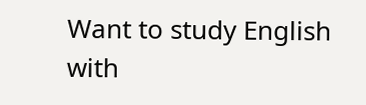Want to study English with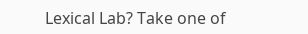Lexical Lab? Take one of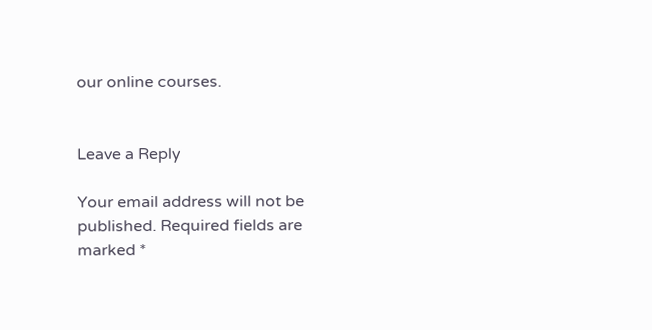our online courses.


Leave a Reply

Your email address will not be published. Required fields are marked *